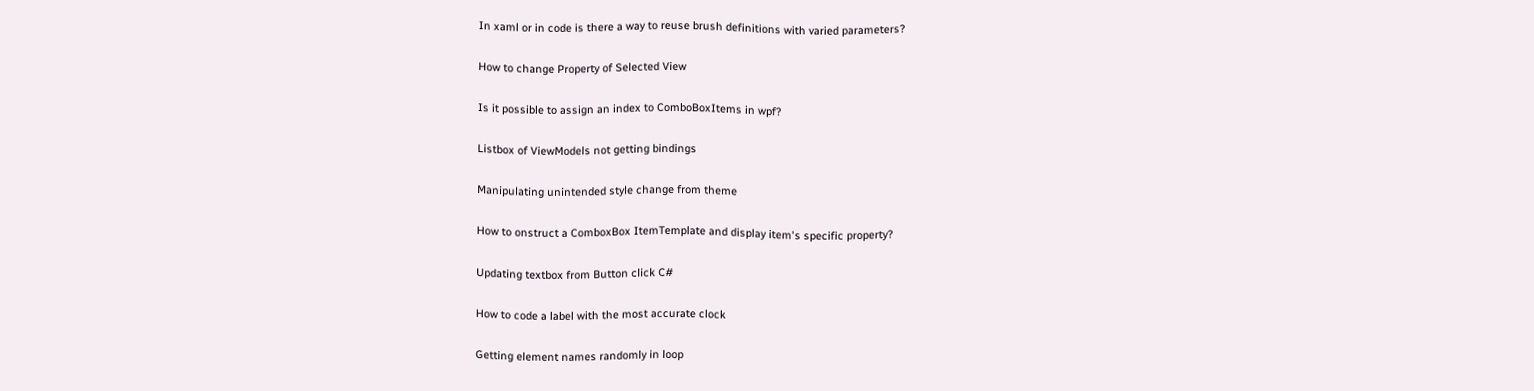In xaml or in code is there a way to reuse brush definitions with varied parameters?

How to change Property of Selected View

Is it possible to assign an index to ComboBoxItems in wpf?

Listbox of ViewModels not getting bindings

Manipulating unintended style change from theme

How to onstruct a ComboxBox ItemTemplate and display item's specific property?

Updating textbox from Button click C#

How to code a label with the most accurate clock

Getting element names randomly in loop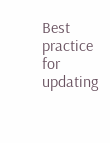Best practice for updating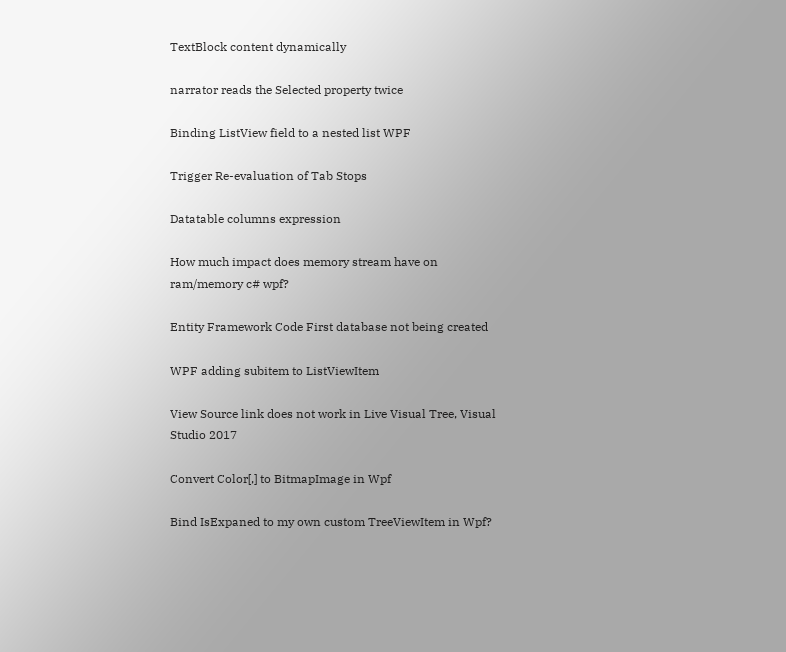TextBlock content dynamically

narrator reads the Selected property twice

Binding ListView field to a nested list WPF

Trigger Re-evaluation of Tab Stops

Datatable columns expression

How much impact does memory stream have on ram/memory c# wpf?

Entity Framework Code First database not being created

WPF adding subitem to ListViewItem

View Source link does not work in Live Visual Tree, Visual Studio 2017

Convert Color[,] to BitmapImage in Wpf

Bind IsExpaned to my own custom TreeViewItem in Wpf?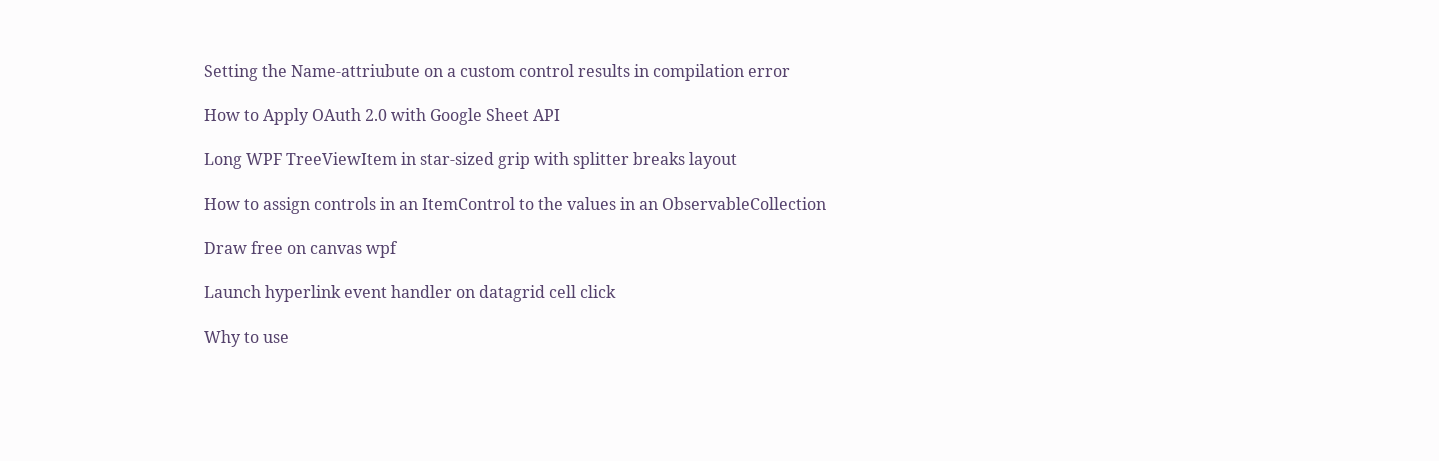Setting the Name-attriubute on a custom control results in compilation error

How to Apply OAuth 2.0 with Google Sheet API

Long WPF TreeViewItem in star-sized grip with splitter breaks layout

How to assign controls in an ItemControl to the values in an ObservableCollection

Draw free on canvas wpf

Launch hyperlink event handler on datagrid cell click

Why to use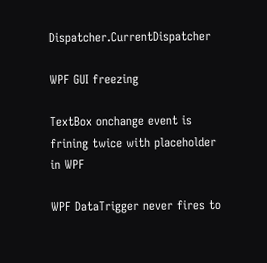Dispatcher.CurrentDispatcher

WPF GUI freezing

TextBox onchange event is frining twice with placeholder in WPF

WPF DataTrigger never fires to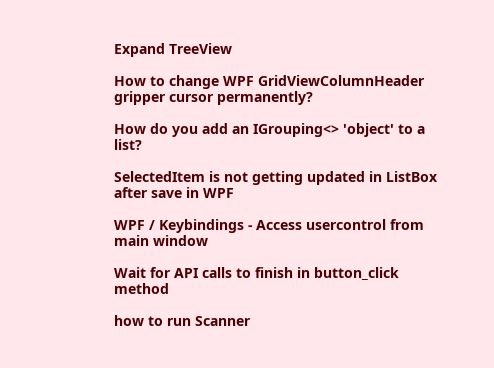Expand TreeView

How to change WPF GridViewColumnHeader gripper cursor permanently?

How do you add an IGrouping<> 'object' to a list?

SelectedItem is not getting updated in ListBox after save in WPF

WPF / Keybindings - Access usercontrol from main window

Wait for API calls to finish in button_click method

how to run Scanner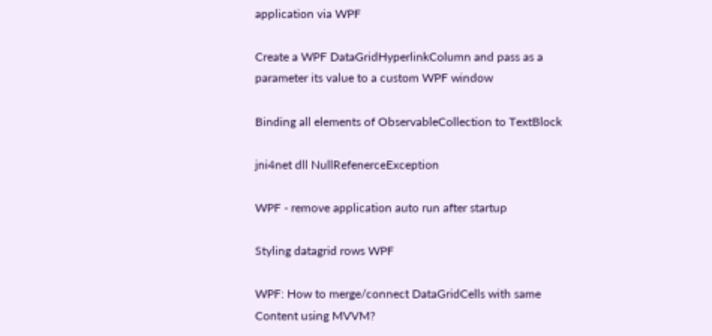application via WPF

Create a WPF DataGridHyperlinkColumn and pass as a parameter its value to a custom WPF window

Binding all elements of ObservableCollection to TextBlock

jni4net dll NullRefenerceException

WPF - remove application auto run after startup

Styling datagrid rows WPF

WPF: How to merge/connect DataGridCells with same Content using MVVM?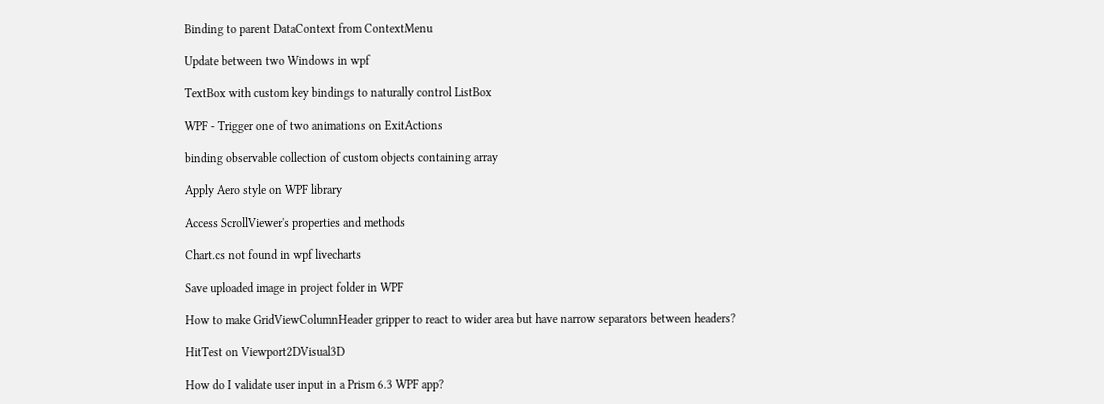Binding to parent DataContext from ContextMenu

Update between two Windows in wpf

TextBox with custom key bindings to naturally control ListBox

WPF - Trigger one of two animations on ExitActions

binding observable collection of custom objects containing array

Apply Aero style on WPF library

Access ScrollViewer's properties and methods

Chart.cs not found in wpf livecharts

Save uploaded image in project folder in WPF

How to make GridViewColumnHeader gripper to react to wider area but have narrow separators between headers?

HitTest on Viewport2DVisual3D

How do I validate user input in a Prism 6.3 WPF app?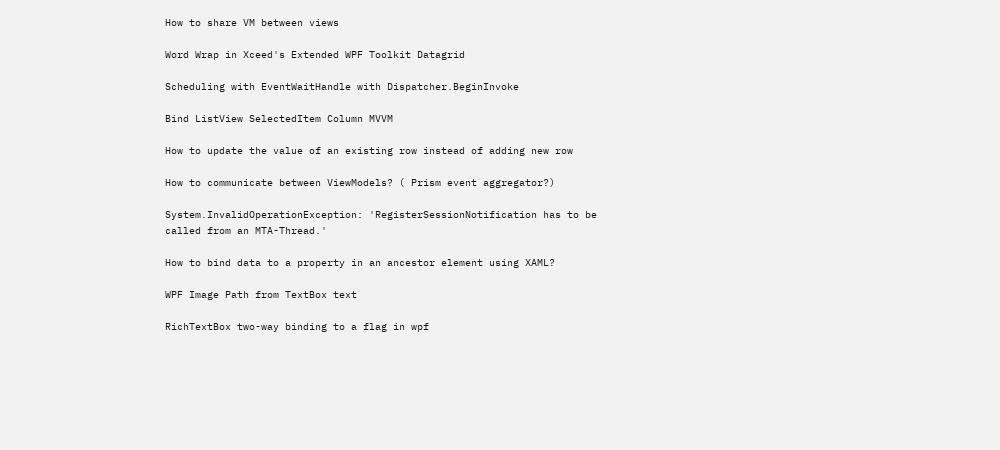How to share VM between views

Word Wrap in Xceed's Extended WPF Toolkit Datagrid

Scheduling with EventWaitHandle with Dispatcher.BeginInvoke

Bind ListView SelectedItem Column MVVM

How to update the value of an existing row instead of adding new row

How to communicate between ViewModels? ( Prism event aggregator?)

System.InvalidOperationException: 'RegisterSessionNotification has to be called from an MTA-Thread.'

How to bind data to a property in an ancestor element using XAML?

WPF Image Path from TextBox text

RichTextBox two-way binding to a flag in wpf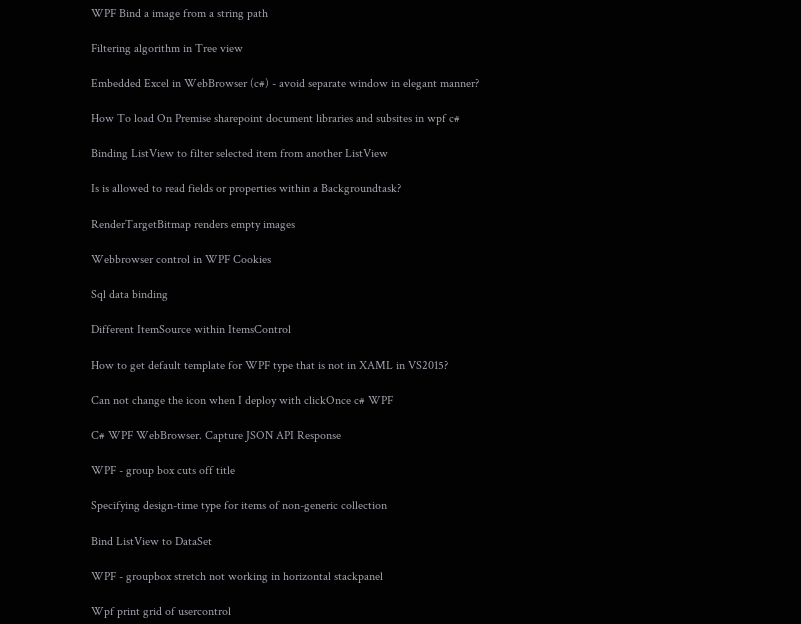WPF Bind a image from a string path

Filtering algorithm in Tree view

Embedded Excel in WebBrowser (c#) - avoid separate window in elegant manner?

How To load On Premise sharepoint document libraries and subsites in wpf c#

Binding ListView to filter selected item from another ListView

Is is allowed to read fields or properties within a Backgroundtask?

RenderTargetBitmap renders empty images

Webbrowser control in WPF Cookies

Sql data binding

Different ItemSource within ItemsControl

How to get default template for WPF type that is not in XAML in VS2015?

Can not change the icon when I deploy with clickOnce c# WPF

C# WPF WebBrowser. Capture JSON API Response

WPF - group box cuts off title

Specifying design-time type for items of non-generic collection

Bind ListView to DataSet

WPF - groupbox stretch not working in horizontal stackpanel

Wpf print grid of usercontrol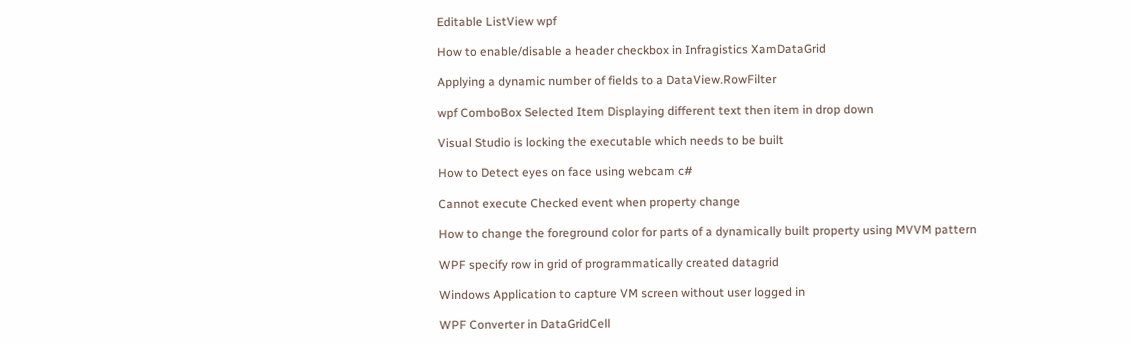Editable ListView wpf

How to enable/disable a header checkbox in Infragistics XamDataGrid

Applying a dynamic number of fields to a DataView.RowFilter

wpf ComboBox Selected Item Displaying different text then item in drop down

Visual Studio is locking the executable which needs to be built

How to Detect eyes on face using webcam c#

Cannot execute Checked event when property change

How to change the foreground color for parts of a dynamically built property using MVVM pattern

WPF specify row in grid of programmatically created datagrid

Windows Application to capture VM screen without user logged in

WPF Converter in DataGridCell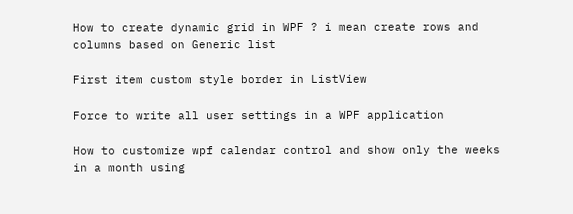How to create dynamic grid in WPF ? i mean create rows and columns based on Generic list

First item custom style border in ListView

Force to write all user settings in a WPF application

How to customize wpf calendar control and show only the weeks in a month using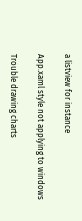a listview for instance

App.xaml style not applying to windows

Trouble drawing charts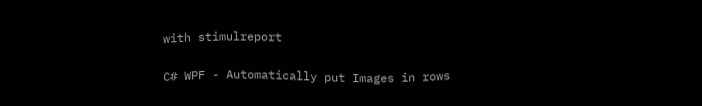with stimulreport

C# WPF - Automatically put Images in rows